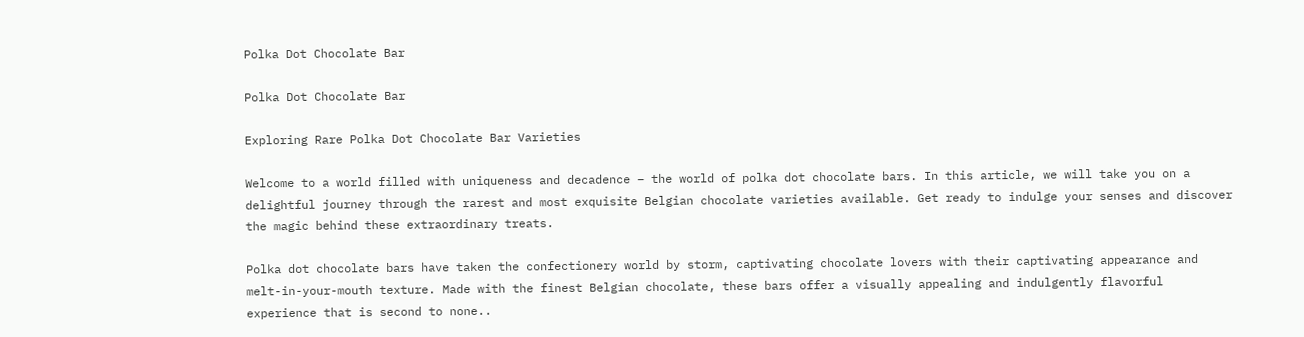Polka Dot Chocolate Bar

Polka Dot Chocolate Bar

Exploring Rare Polka Dot Chocolate Bar Varieties

Welcome to a world filled with uniqueness and decadence – the world of polka dot chocolate bars. In this article, we will take you on a delightful journey through the rarest and most exquisite Belgian chocolate varieties available. Get ready to indulge your senses and discover the magic behind these extraordinary treats.

Polka dot chocolate bars have taken the confectionery world by storm, captivating chocolate lovers with their captivating appearance and melt-in-your-mouth texture. Made with the finest Belgian chocolate, these bars offer a visually appealing and indulgently flavorful experience that is second to none..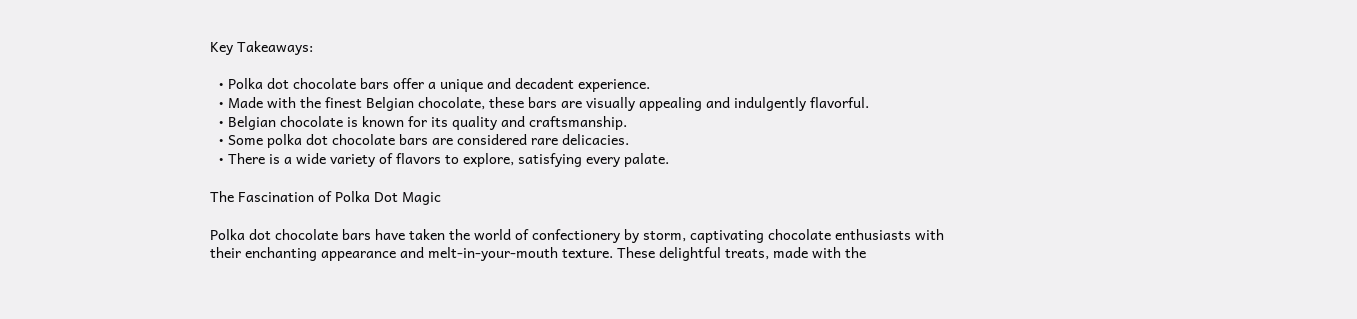Key Takeaways:

  • Polka dot chocolate bars offer a unique and decadent experience.
  • Made with the finest Belgian chocolate, these bars are visually appealing and indulgently flavorful.
  • Belgian chocolate is known for its quality and craftsmanship.
  • Some polka dot chocolate bars are considered rare delicacies.
  • There is a wide variety of flavors to explore, satisfying every palate.

The Fascination of Polka Dot Magic

Polka dot chocolate bars have taken the world of confectionery by storm, captivating chocolate enthusiasts with their enchanting appearance and melt-in-your-mouth texture. These delightful treats, made with the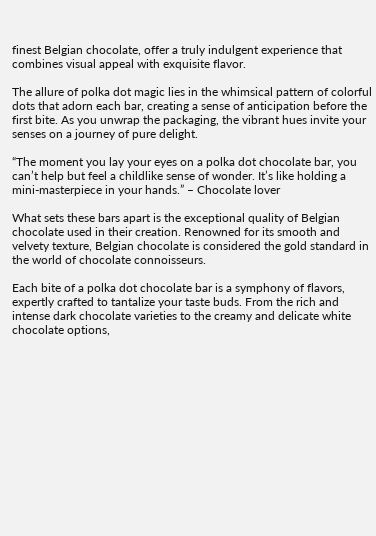finest Belgian chocolate, offer a truly indulgent experience that combines visual appeal with exquisite flavor.

The allure of polka dot magic lies in the whimsical pattern of colorful dots that adorn each bar, creating a sense of anticipation before the first bite. As you unwrap the packaging, the vibrant hues invite your senses on a journey of pure delight.

“The moment you lay your eyes on a polka dot chocolate bar, you can’t help but feel a childlike sense of wonder. It’s like holding a mini-masterpiece in your hands.” – Chocolate lover

What sets these bars apart is the exceptional quality of Belgian chocolate used in their creation. Renowned for its smooth and velvety texture, Belgian chocolate is considered the gold standard in the world of chocolate connoisseurs.

Each bite of a polka dot chocolate bar is a symphony of flavors, expertly crafted to tantalize your taste buds. From the rich and intense dark chocolate varieties to the creamy and delicate white chocolate options,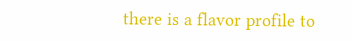there is a flavor profile to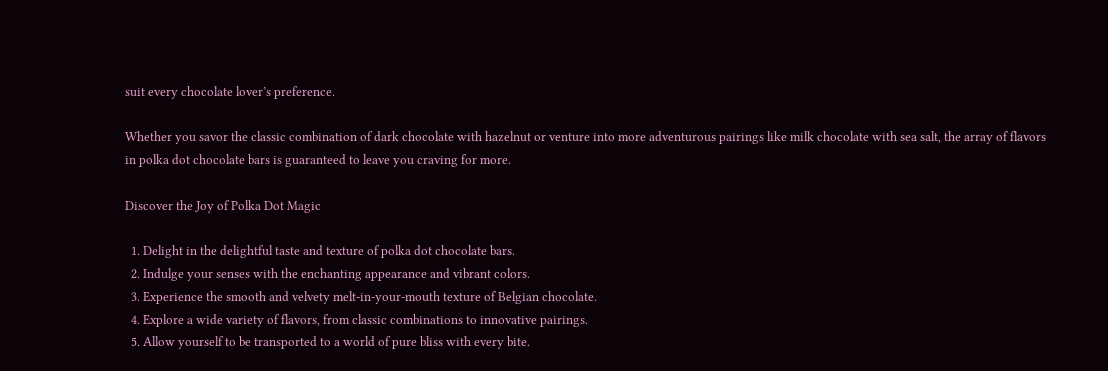suit every chocolate lover’s preference.

Whether you savor the classic combination of dark chocolate with hazelnut or venture into more adventurous pairings like milk chocolate with sea salt, the array of flavors in polka dot chocolate bars is guaranteed to leave you craving for more.

Discover the Joy of Polka Dot Magic

  1. Delight in the delightful taste and texture of polka dot chocolate bars.
  2. Indulge your senses with the enchanting appearance and vibrant colors.
  3. Experience the smooth and velvety melt-in-your-mouth texture of Belgian chocolate.
  4. Explore a wide variety of flavors, from classic combinations to innovative pairings.
  5. Allow yourself to be transported to a world of pure bliss with every bite.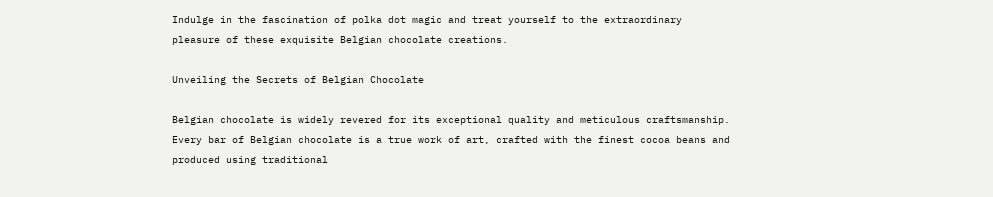Indulge in the fascination of polka dot magic and treat yourself to the extraordinary pleasure of these exquisite Belgian chocolate creations.

Unveiling the Secrets of Belgian Chocolate

Belgian chocolate is widely revered for its exceptional quality and meticulous craftsmanship. Every bar of Belgian chocolate is a true work of art, crafted with the finest cocoa beans and produced using traditional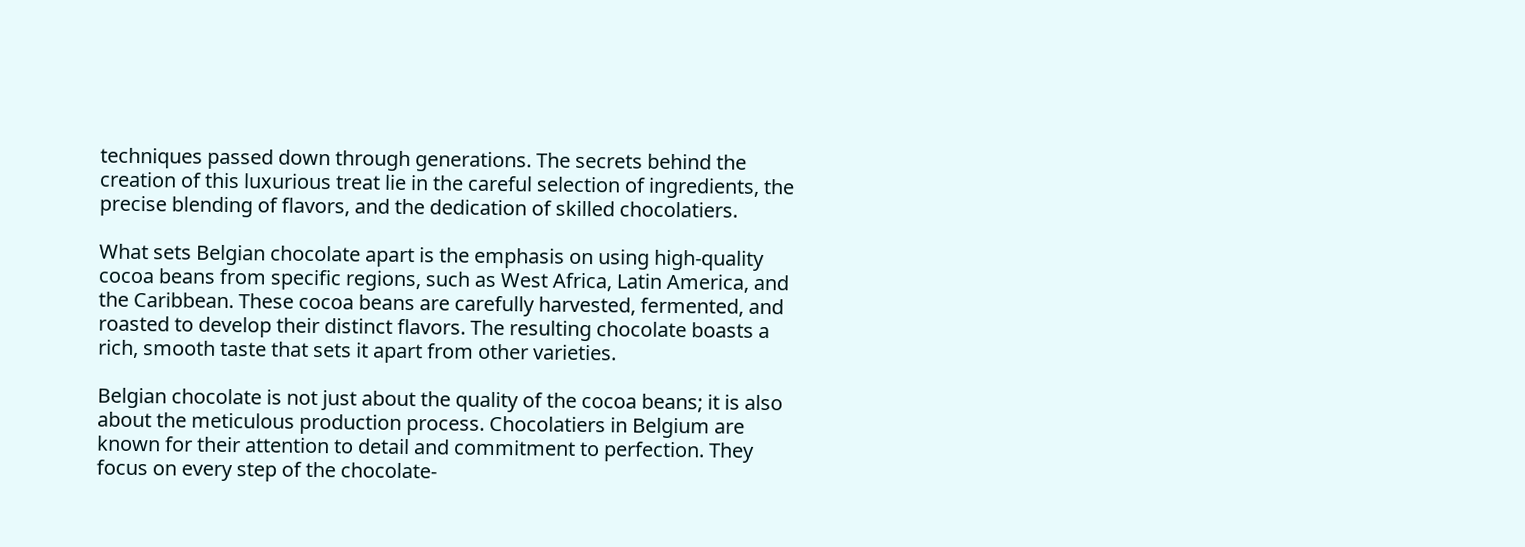techniques passed down through generations. The secrets behind the creation of this luxurious treat lie in the careful selection of ingredients, the precise blending of flavors, and the dedication of skilled chocolatiers.

What sets Belgian chocolate apart is the emphasis on using high-quality cocoa beans from specific regions, such as West Africa, Latin America, and the Caribbean. These cocoa beans are carefully harvested, fermented, and roasted to develop their distinct flavors. The resulting chocolate boasts a rich, smooth taste that sets it apart from other varieties.

Belgian chocolate is not just about the quality of the cocoa beans; it is also about the meticulous production process. Chocolatiers in Belgium are known for their attention to detail and commitment to perfection. They focus on every step of the chocolate-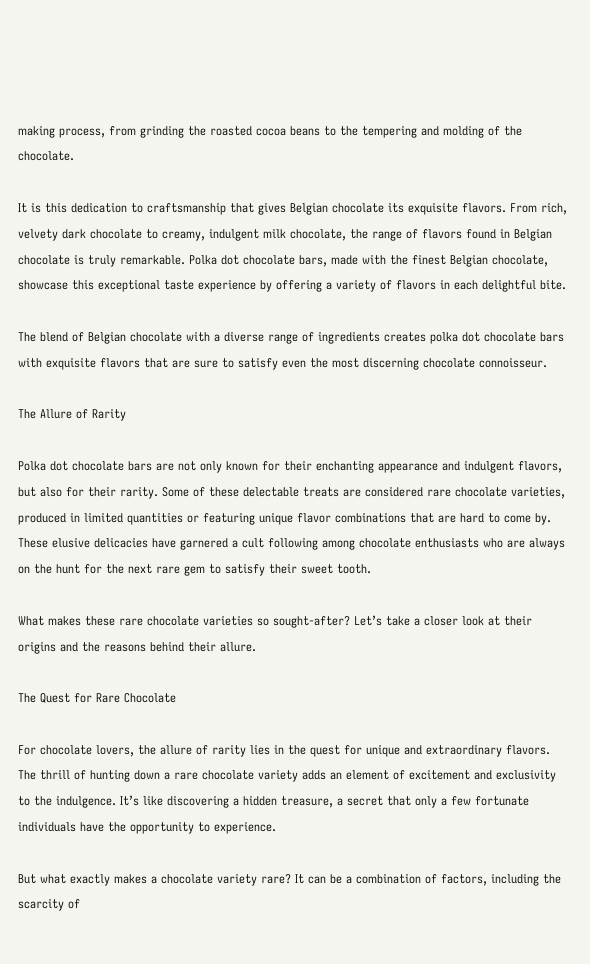making process, from grinding the roasted cocoa beans to the tempering and molding of the chocolate.

It is this dedication to craftsmanship that gives Belgian chocolate its exquisite flavors. From rich, velvety dark chocolate to creamy, indulgent milk chocolate, the range of flavors found in Belgian chocolate is truly remarkable. Polka dot chocolate bars, made with the finest Belgian chocolate, showcase this exceptional taste experience by offering a variety of flavors in each delightful bite.

The blend of Belgian chocolate with a diverse range of ingredients creates polka dot chocolate bars with exquisite flavors that are sure to satisfy even the most discerning chocolate connoisseur.

The Allure of Rarity

Polka dot chocolate bars are not only known for their enchanting appearance and indulgent flavors, but also for their rarity. Some of these delectable treats are considered rare chocolate varieties, produced in limited quantities or featuring unique flavor combinations that are hard to come by. These elusive delicacies have garnered a cult following among chocolate enthusiasts who are always on the hunt for the next rare gem to satisfy their sweet tooth.

What makes these rare chocolate varieties so sought-after? Let’s take a closer look at their origins and the reasons behind their allure.

The Quest for Rare Chocolate

For chocolate lovers, the allure of rarity lies in the quest for unique and extraordinary flavors. The thrill of hunting down a rare chocolate variety adds an element of excitement and exclusivity to the indulgence. It’s like discovering a hidden treasure, a secret that only a few fortunate individuals have the opportunity to experience.

But what exactly makes a chocolate variety rare? It can be a combination of factors, including the scarcity of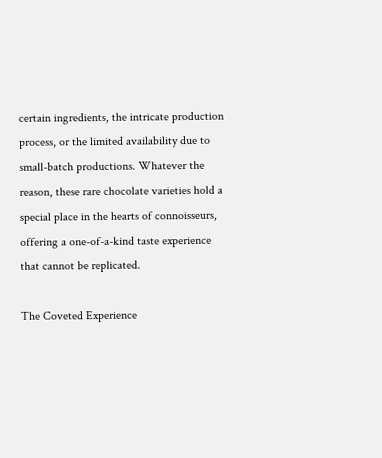certain ingredients, the intricate production process, or the limited availability due to small-batch productions. Whatever the reason, these rare chocolate varieties hold a special place in the hearts of connoisseurs, offering a one-of-a-kind taste experience that cannot be replicated.

The Coveted Experience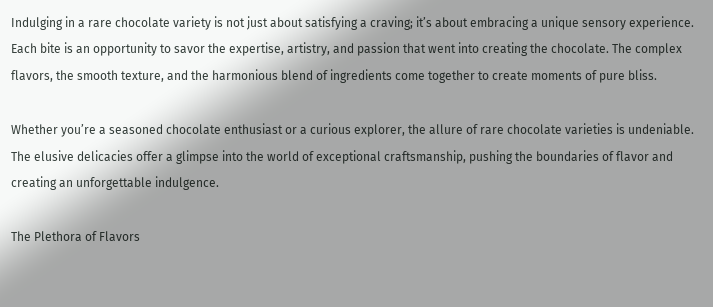Indulging in a rare chocolate variety is not just about satisfying a craving; it’s about embracing a unique sensory experience. Each bite is an opportunity to savor the expertise, artistry, and passion that went into creating the chocolate. The complex flavors, the smooth texture, and the harmonious blend of ingredients come together to create moments of pure bliss.

Whether you’re a seasoned chocolate enthusiast or a curious explorer, the allure of rare chocolate varieties is undeniable. The elusive delicacies offer a glimpse into the world of exceptional craftsmanship, pushing the boundaries of flavor and creating an unforgettable indulgence.

The Plethora of Flavors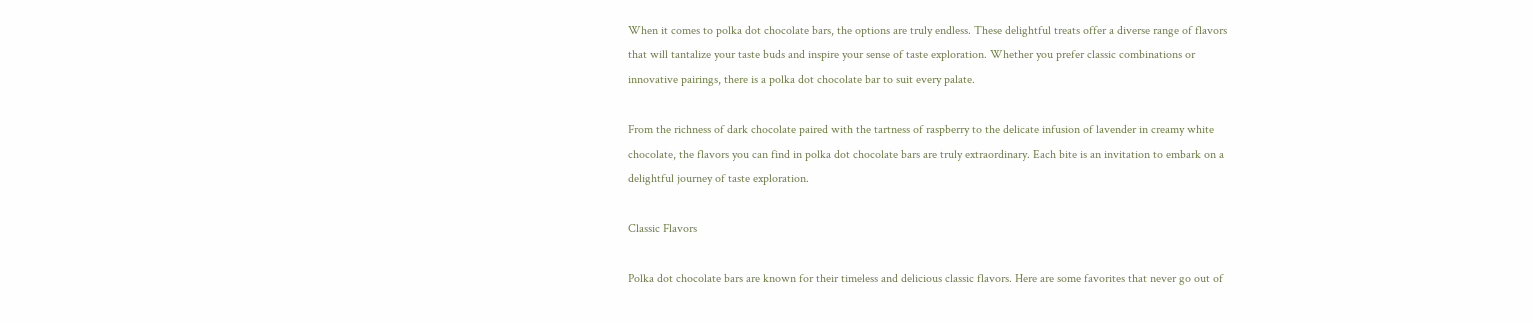When it comes to polka dot chocolate bars, the options are truly endless. These delightful treats offer a diverse range of flavors that will tantalize your taste buds and inspire your sense of taste exploration. Whether you prefer classic combinations or innovative pairings, there is a polka dot chocolate bar to suit every palate.

From the richness of dark chocolate paired with the tartness of raspberry to the delicate infusion of lavender in creamy white chocolate, the flavors you can find in polka dot chocolate bars are truly extraordinary. Each bite is an invitation to embark on a delightful journey of taste exploration.

Classic Flavors

Polka dot chocolate bars are known for their timeless and delicious classic flavors. Here are some favorites that never go out of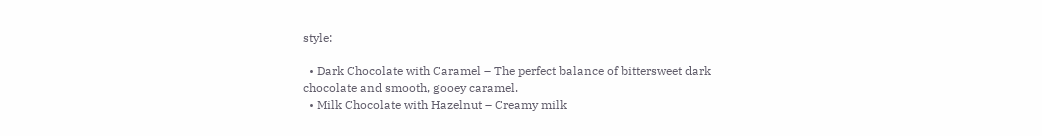style:

  • Dark Chocolate with Caramel – The perfect balance of bittersweet dark chocolate and smooth, gooey caramel.
  • Milk Chocolate with Hazelnut – Creamy milk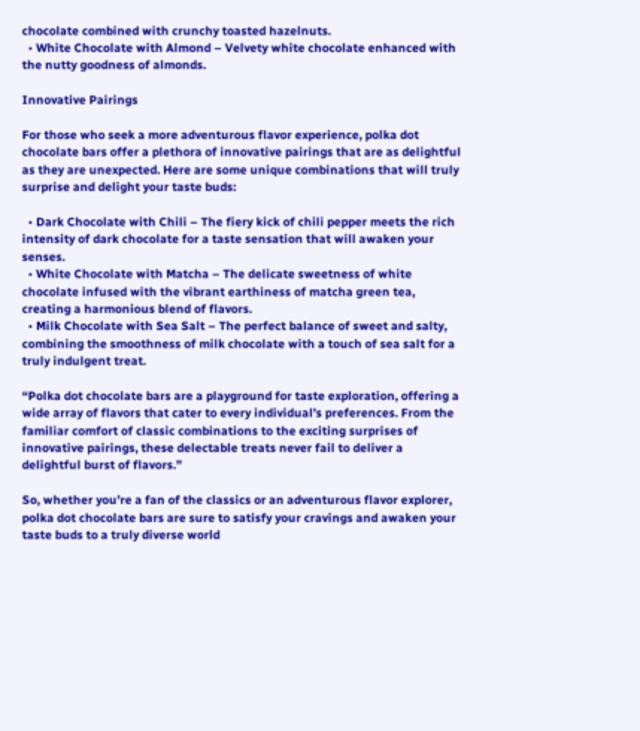chocolate combined with crunchy toasted hazelnuts.
  • White Chocolate with Almond – Velvety white chocolate enhanced with the nutty goodness of almonds.

Innovative Pairings

For those who seek a more adventurous flavor experience, polka dot chocolate bars offer a plethora of innovative pairings that are as delightful as they are unexpected. Here are some unique combinations that will truly surprise and delight your taste buds:

  • Dark Chocolate with Chili – The fiery kick of chili pepper meets the rich intensity of dark chocolate for a taste sensation that will awaken your senses.
  • White Chocolate with Matcha – The delicate sweetness of white chocolate infused with the vibrant earthiness of matcha green tea, creating a harmonious blend of flavors.
  • Milk Chocolate with Sea Salt – The perfect balance of sweet and salty, combining the smoothness of milk chocolate with a touch of sea salt for a truly indulgent treat.

“Polka dot chocolate bars are a playground for taste exploration, offering a wide array of flavors that cater to every individual’s preferences. From the familiar comfort of classic combinations to the exciting surprises of innovative pairings, these delectable treats never fail to deliver a delightful burst of flavors.”

So, whether you’re a fan of the classics or an adventurous flavor explorer, polka dot chocolate bars are sure to satisfy your cravings and awaken your taste buds to a truly diverse world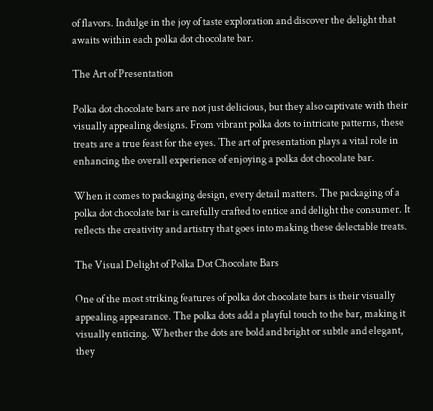of flavors. Indulge in the joy of taste exploration and discover the delight that awaits within each polka dot chocolate bar.

The Art of Presentation

Polka dot chocolate bars are not just delicious, but they also captivate with their visually appealing designs. From vibrant polka dots to intricate patterns, these treats are a true feast for the eyes. The art of presentation plays a vital role in enhancing the overall experience of enjoying a polka dot chocolate bar.

When it comes to packaging design, every detail matters. The packaging of a polka dot chocolate bar is carefully crafted to entice and delight the consumer. It reflects the creativity and artistry that goes into making these delectable treats.

The Visual Delight of Polka Dot Chocolate Bars

One of the most striking features of polka dot chocolate bars is their visually appealing appearance. The polka dots add a playful touch to the bar, making it visually enticing. Whether the dots are bold and bright or subtle and elegant, they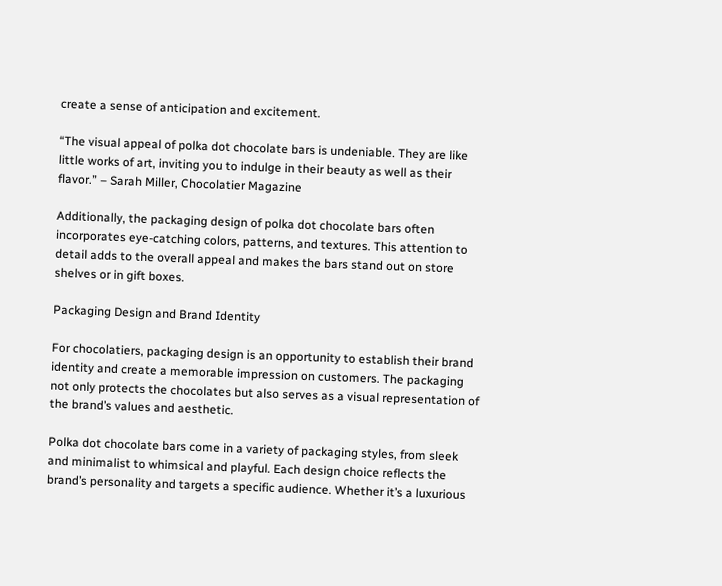create a sense of anticipation and excitement.

“The visual appeal of polka dot chocolate bars is undeniable. They are like little works of art, inviting you to indulge in their beauty as well as their flavor.” – Sarah Miller, Chocolatier Magazine

Additionally, the packaging design of polka dot chocolate bars often incorporates eye-catching colors, patterns, and textures. This attention to detail adds to the overall appeal and makes the bars stand out on store shelves or in gift boxes.

Packaging Design and Brand Identity

For chocolatiers, packaging design is an opportunity to establish their brand identity and create a memorable impression on customers. The packaging not only protects the chocolates but also serves as a visual representation of the brand’s values and aesthetic.

Polka dot chocolate bars come in a variety of packaging styles, from sleek and minimalist to whimsical and playful. Each design choice reflects the brand’s personality and targets a specific audience. Whether it’s a luxurious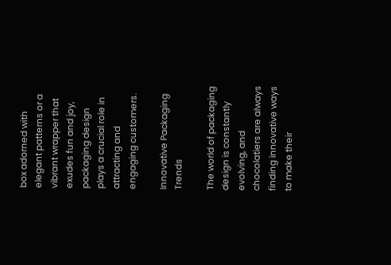box adorned with elegant patterns or a vibrant wrapper that exudes fun and joy, packaging design plays a crucial role in attracting and engaging customers.

Innovative Packaging Trends

The world of packaging design is constantly evolving, and chocolatiers are always finding innovative ways to make their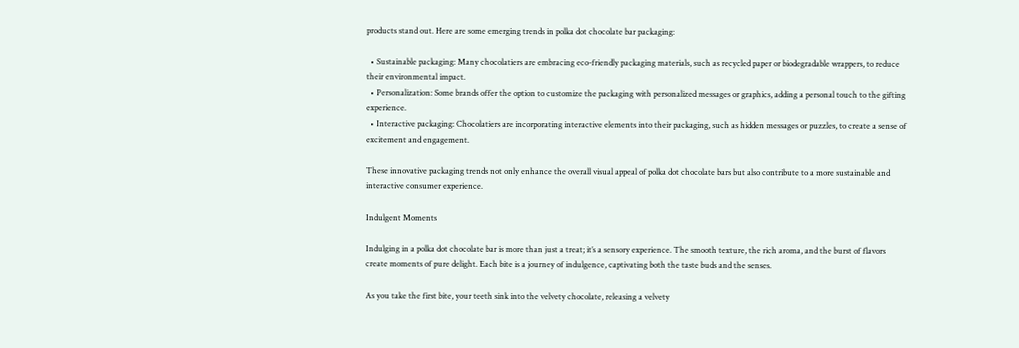products stand out. Here are some emerging trends in polka dot chocolate bar packaging:

  • Sustainable packaging: Many chocolatiers are embracing eco-friendly packaging materials, such as recycled paper or biodegradable wrappers, to reduce their environmental impact.
  • Personalization: Some brands offer the option to customize the packaging with personalized messages or graphics, adding a personal touch to the gifting experience.
  • Interactive packaging: Chocolatiers are incorporating interactive elements into their packaging, such as hidden messages or puzzles, to create a sense of excitement and engagement.

These innovative packaging trends not only enhance the overall visual appeal of polka dot chocolate bars but also contribute to a more sustainable and interactive consumer experience.

Indulgent Moments

Indulging in a polka dot chocolate bar is more than just a treat; it’s a sensory experience. The smooth texture, the rich aroma, and the burst of flavors create moments of pure delight. Each bite is a journey of indulgence, captivating both the taste buds and the senses.

As you take the first bite, your teeth sink into the velvety chocolate, releasing a velvety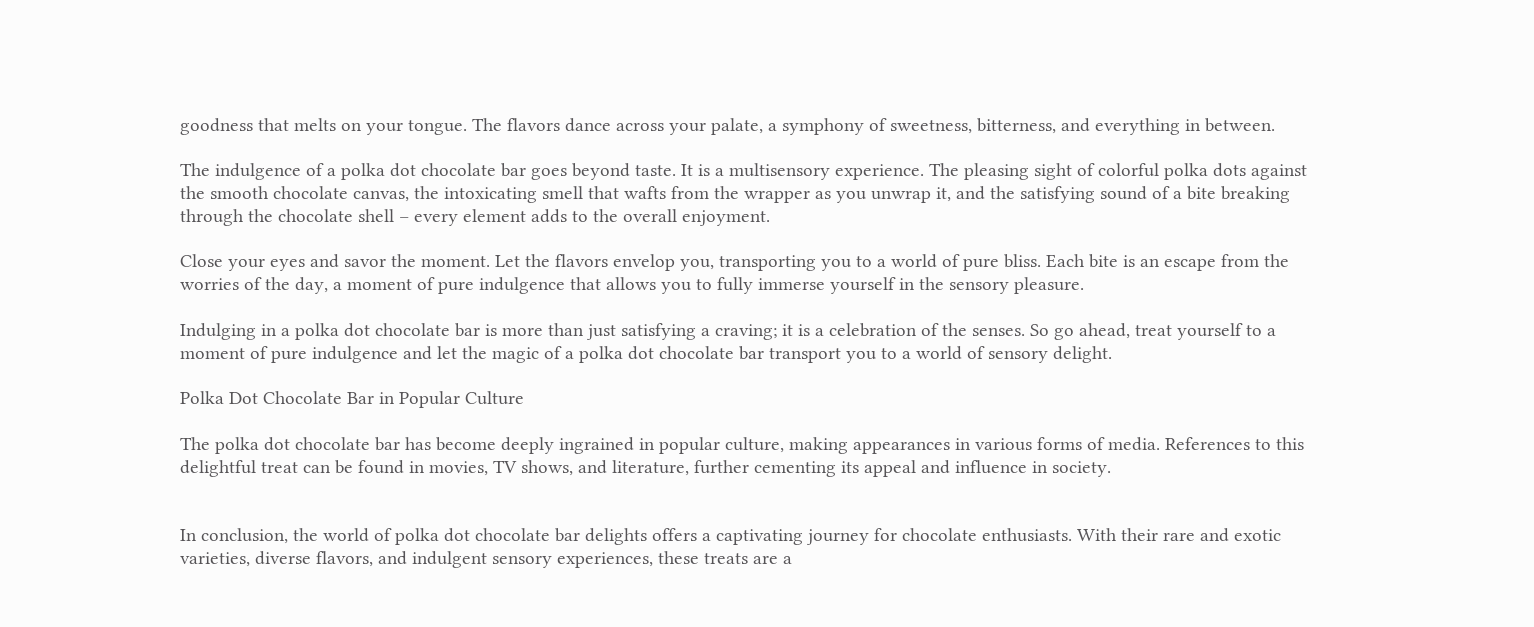goodness that melts on your tongue. The flavors dance across your palate, a symphony of sweetness, bitterness, and everything in between.

The indulgence of a polka dot chocolate bar goes beyond taste. It is a multisensory experience. The pleasing sight of colorful polka dots against the smooth chocolate canvas, the intoxicating smell that wafts from the wrapper as you unwrap it, and the satisfying sound of a bite breaking through the chocolate shell – every element adds to the overall enjoyment.

Close your eyes and savor the moment. Let the flavors envelop you, transporting you to a world of pure bliss. Each bite is an escape from the worries of the day, a moment of pure indulgence that allows you to fully immerse yourself in the sensory pleasure.

Indulging in a polka dot chocolate bar is more than just satisfying a craving; it is a celebration of the senses. So go ahead, treat yourself to a moment of pure indulgence and let the magic of a polka dot chocolate bar transport you to a world of sensory delight.

Polka Dot Chocolate Bar in Popular Culture

The polka dot chocolate bar has become deeply ingrained in popular culture, making appearances in various forms of media. References to this delightful treat can be found in movies, TV shows, and literature, further cementing its appeal and influence in society.


In conclusion, the world of polka dot chocolate bar delights offers a captivating journey for chocolate enthusiasts. With their rare and exotic varieties, diverse flavors, and indulgent sensory experiences, these treats are a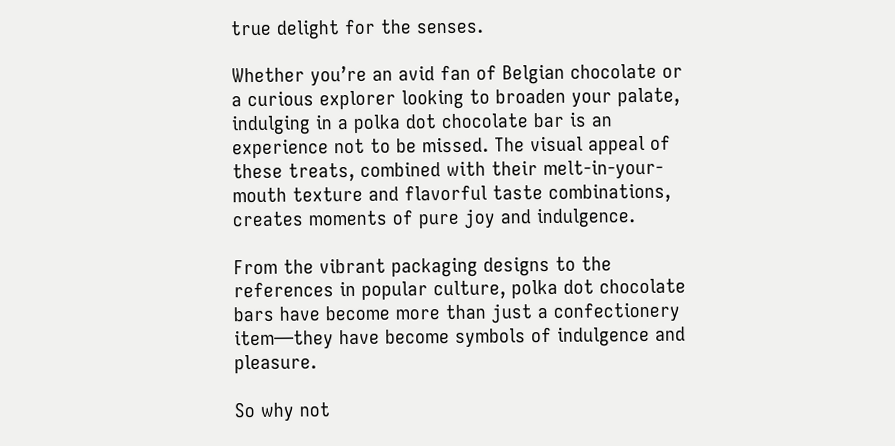true delight for the senses.

Whether you’re an avid fan of Belgian chocolate or a curious explorer looking to broaden your palate, indulging in a polka dot chocolate bar is an experience not to be missed. The visual appeal of these treats, combined with their melt-in-your-mouth texture and flavorful taste combinations, creates moments of pure joy and indulgence.

From the vibrant packaging designs to the references in popular culture, polka dot chocolate bars have become more than just a confectionery item—they have become symbols of indulgence and pleasure.

So why not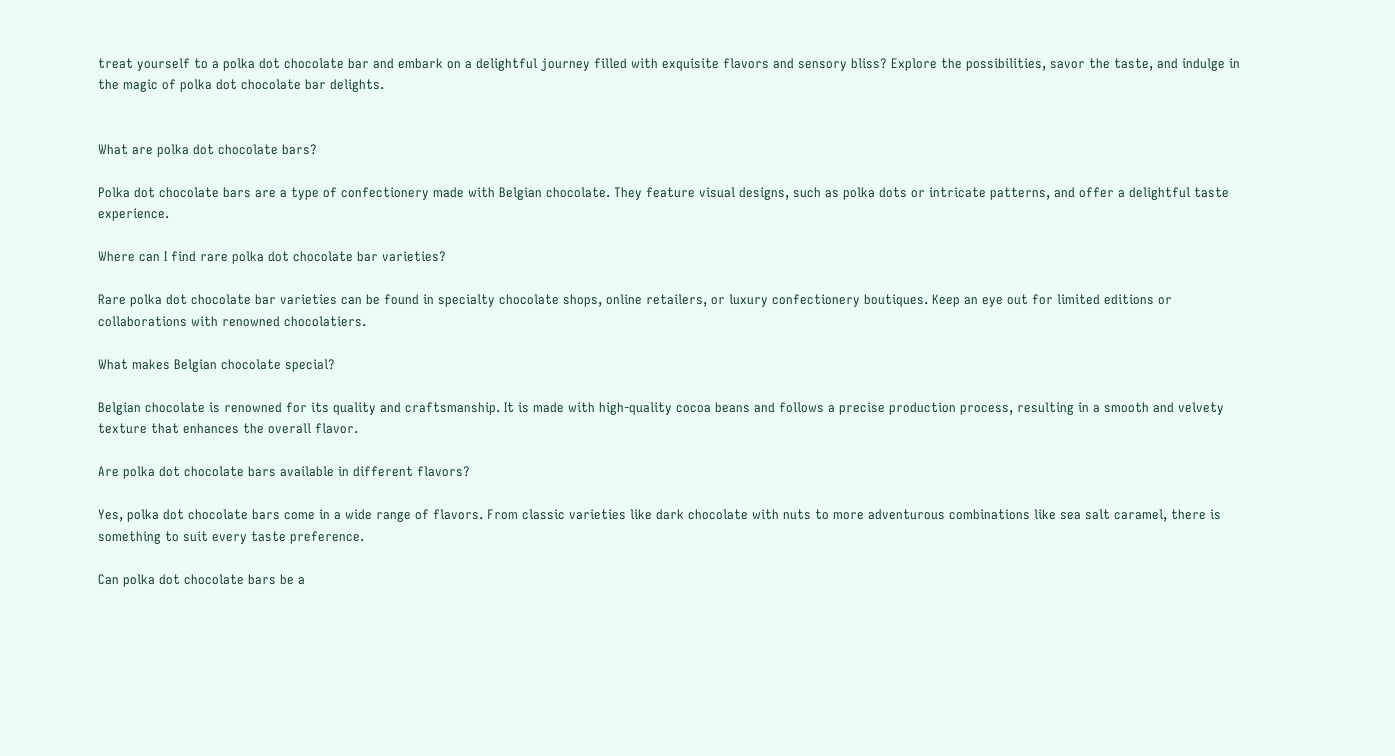treat yourself to a polka dot chocolate bar and embark on a delightful journey filled with exquisite flavors and sensory bliss? Explore the possibilities, savor the taste, and indulge in the magic of polka dot chocolate bar delights.


What are polka dot chocolate bars?

Polka dot chocolate bars are a type of confectionery made with Belgian chocolate. They feature visual designs, such as polka dots or intricate patterns, and offer a delightful taste experience.

Where can I find rare polka dot chocolate bar varieties?

Rare polka dot chocolate bar varieties can be found in specialty chocolate shops, online retailers, or luxury confectionery boutiques. Keep an eye out for limited editions or collaborations with renowned chocolatiers.

What makes Belgian chocolate special?

Belgian chocolate is renowned for its quality and craftsmanship. It is made with high-quality cocoa beans and follows a precise production process, resulting in a smooth and velvety texture that enhances the overall flavor.

Are polka dot chocolate bars available in different flavors?

Yes, polka dot chocolate bars come in a wide range of flavors. From classic varieties like dark chocolate with nuts to more adventurous combinations like sea salt caramel, there is something to suit every taste preference.

Can polka dot chocolate bars be a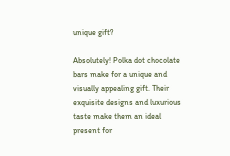unique gift?

Absolutely! Polka dot chocolate bars make for a unique and visually appealing gift. Their exquisite designs and luxurious taste make them an ideal present for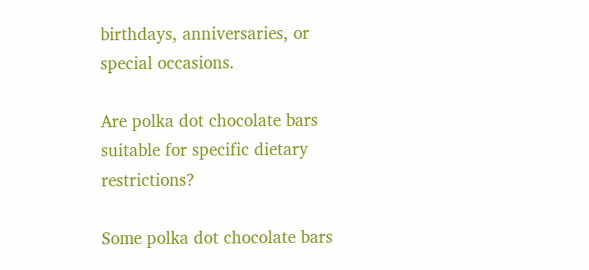birthdays, anniversaries, or special occasions.

Are polka dot chocolate bars suitable for specific dietary restrictions?

Some polka dot chocolate bars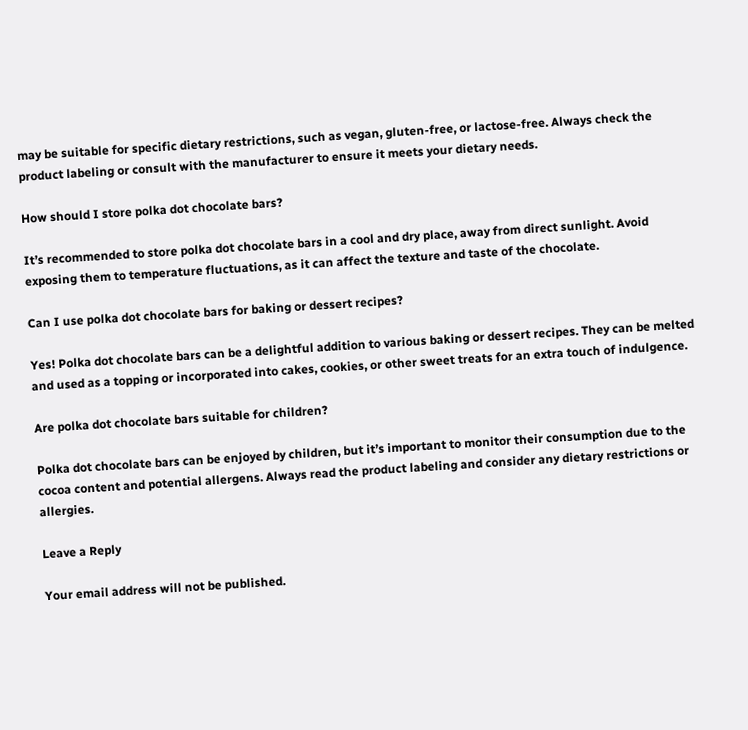may be suitable for specific dietary restrictions, such as vegan, gluten-free, or lactose-free. Always check the product labeling or consult with the manufacturer to ensure it meets your dietary needs.

How should I store polka dot chocolate bars?

It’s recommended to store polka dot chocolate bars in a cool and dry place, away from direct sunlight. Avoid exposing them to temperature fluctuations, as it can affect the texture and taste of the chocolate.

Can I use polka dot chocolate bars for baking or dessert recipes?

Yes! Polka dot chocolate bars can be a delightful addition to various baking or dessert recipes. They can be melted and used as a topping or incorporated into cakes, cookies, or other sweet treats for an extra touch of indulgence.

Are polka dot chocolate bars suitable for children?

Polka dot chocolate bars can be enjoyed by children, but it’s important to monitor their consumption due to the cocoa content and potential allergens. Always read the product labeling and consider any dietary restrictions or allergies.

Leave a Reply

Your email address will not be published.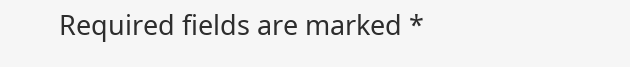Required fields are marked *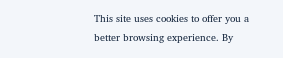This site uses cookies to offer you a better browsing experience. By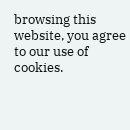browsing this website, you agree to our use of cookies.